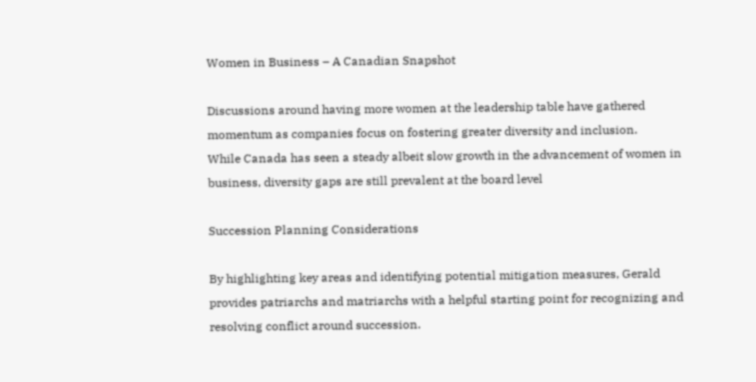Women in Business – A Canadian Snapshot

Discussions around having more women at the leadership table have gathered momentum as companies focus on fostering greater diversity and inclusion.
While Canada has seen a steady albeit slow growth in the advancement of women in business, diversity gaps are still prevalent at the board level

Succession Planning Considerations

By highlighting key areas and identifying potential mitigation measures, Gerald provides patriarchs and matriarchs with a helpful starting point for recognizing and resolving conflict around succession.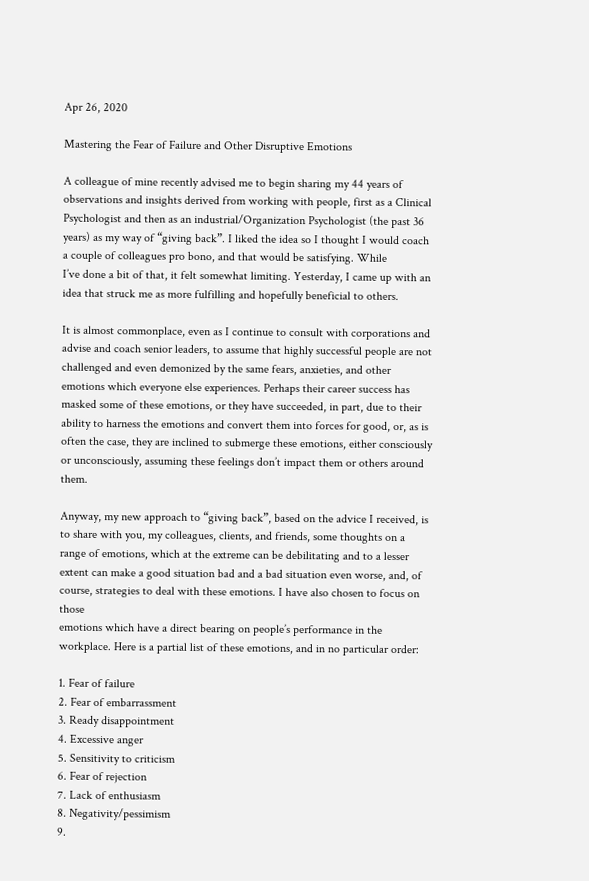Apr 26, 2020

Mastering the Fear of Failure and Other Disruptive Emotions

A colleague of mine recently advised me to begin sharing my 44 years of observations and insights derived from working with people, first as a Clinical Psychologist and then as an industrial/Organization Psychologist (the past 36 years) as my way of “giving back”. I liked the idea so I thought I would coach a couple of colleagues pro bono, and that would be satisfying. While
I’ve done a bit of that, it felt somewhat limiting. Yesterday, I came up with an idea that struck me as more fulfilling and hopefully beneficial to others.

It is almost commonplace, even as I continue to consult with corporations and advise and coach senior leaders, to assume that highly successful people are not challenged and even demonized by the same fears, anxieties, and other emotions which everyone else experiences. Perhaps their career success has masked some of these emotions, or they have succeeded, in part, due to their ability to harness the emotions and convert them into forces for good, or, as is often the case, they are inclined to submerge these emotions, either consciously or unconsciously, assuming these feelings don’t impact them or others around them.

Anyway, my new approach to “giving back”, based on the advice I received, is to share with you, my colleagues, clients, and friends, some thoughts on a range of emotions, which at the extreme can be debilitating and to a lesser extent can make a good situation bad and a bad situation even worse, and, of course, strategies to deal with these emotions. I have also chosen to focus on those
emotions which have a direct bearing on people’s performance in the workplace. Here is a partial list of these emotions, and in no particular order:

1. Fear of failure
2. Fear of embarrassment
3. Ready disappointment
4. Excessive anger
5. Sensitivity to criticism
6. Fear of rejection
7. Lack of enthusiasm
8. Negativity/pessimism
9.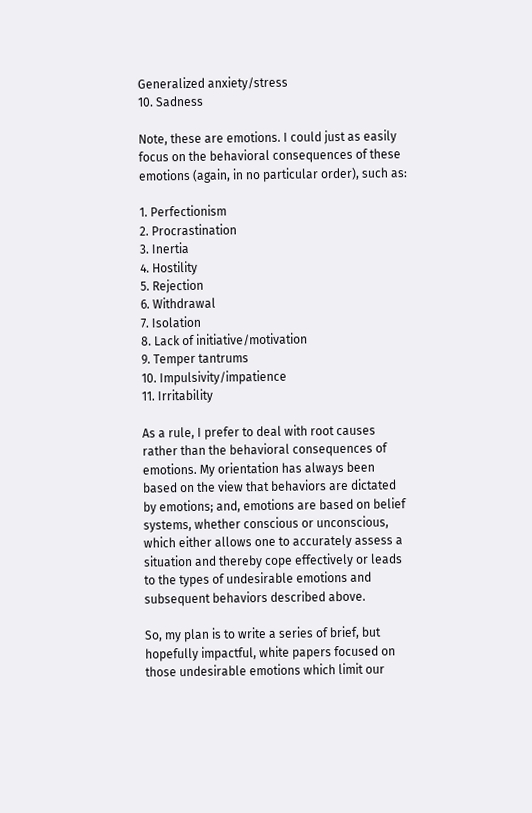Generalized anxiety/stress
10. Sadness

Note, these are emotions. I could just as easily focus on the behavioral consequences of these emotions (again, in no particular order), such as:

1. Perfectionism
2. Procrastination
3. Inertia
4. Hostility
5. Rejection
6. Withdrawal
7. Isolation
8. Lack of initiative/motivation
9. Temper tantrums
10. Impulsivity/impatience
11. Irritability

As a rule, I prefer to deal with root causes rather than the behavioral consequences of emotions. My orientation has always been based on the view that behaviors are dictated by emotions; and, emotions are based on belief systems, whether conscious or unconscious, which either allows one to accurately assess a situation and thereby cope effectively or leads to the types of undesirable emotions and subsequent behaviors described above.

So, my plan is to write a series of brief, but hopefully impactful, white papers focused on those undesirable emotions which limit our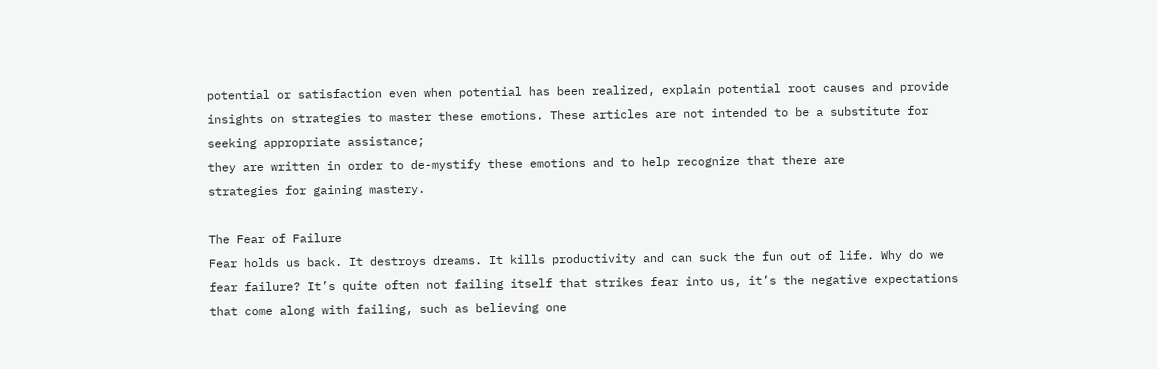potential or satisfaction even when potential has been realized, explain potential root causes and provide insights on strategies to master these emotions. These articles are not intended to be a substitute for seeking appropriate assistance;
they are written in order to de-mystify these emotions and to help recognize that there are
strategies for gaining mastery.

The Fear of Failure
Fear holds us back. It destroys dreams. It kills productivity and can suck the fun out of life. Why do we fear failure? It’s quite often not failing itself that strikes fear into us, it’s the negative expectations that come along with failing, such as believing one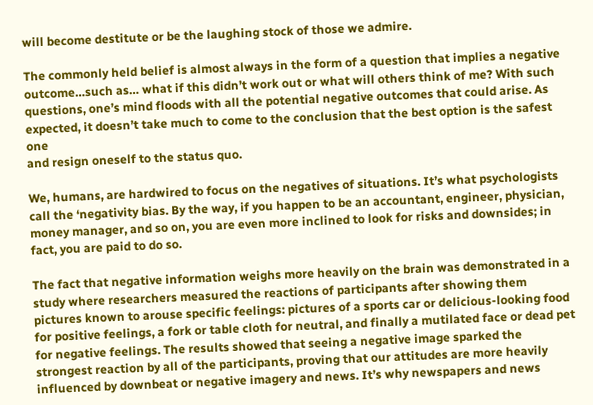will become destitute or be the laughing stock of those we admire.

The commonly held belief is almost always in the form of a question that implies a negative outcome…such as… what if this didn’t work out or what will others think of me? With such questions, one’s mind floods with all the potential negative outcomes that could arise. As expected, it doesn’t take much to come to the conclusion that the best option is the safest one
and resign oneself to the status quo.

We, humans, are hardwired to focus on the negatives of situations. It’s what psychologists call the ‘negativity bias. By the way, if you happen to be an accountant, engineer, physician, money manager, and so on, you are even more inclined to look for risks and downsides; in fact, you are paid to do so.

The fact that negative information weighs more heavily on the brain was demonstrated in a study where researchers measured the reactions of participants after showing them pictures known to arouse specific feelings: pictures of a sports car or delicious-looking food for positive feelings, a fork or table cloth for neutral, and finally a mutilated face or dead pet for negative feelings. The results showed that seeing a negative image sparked the strongest reaction by all of the participants, proving that our attitudes are more heavily influenced by downbeat or negative imagery and news. It’s why newspapers and news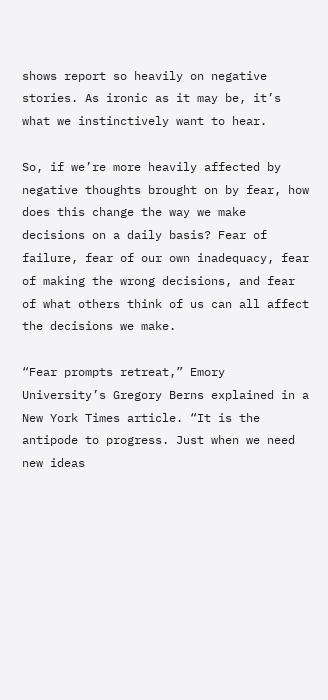shows report so heavily on negative stories. As ironic as it may be, it’s what we instinctively want to hear.

So, if we’re more heavily affected by negative thoughts brought on by fear, how does this change the way we make decisions on a daily basis? Fear of failure, fear of our own inadequacy, fear of making the wrong decisions, and fear of what others think of us can all affect the decisions we make.

“Fear prompts retreat,” Emory University’s Gregory Berns explained in a New York Times article. “It is the antipode to progress. Just when we need new ideas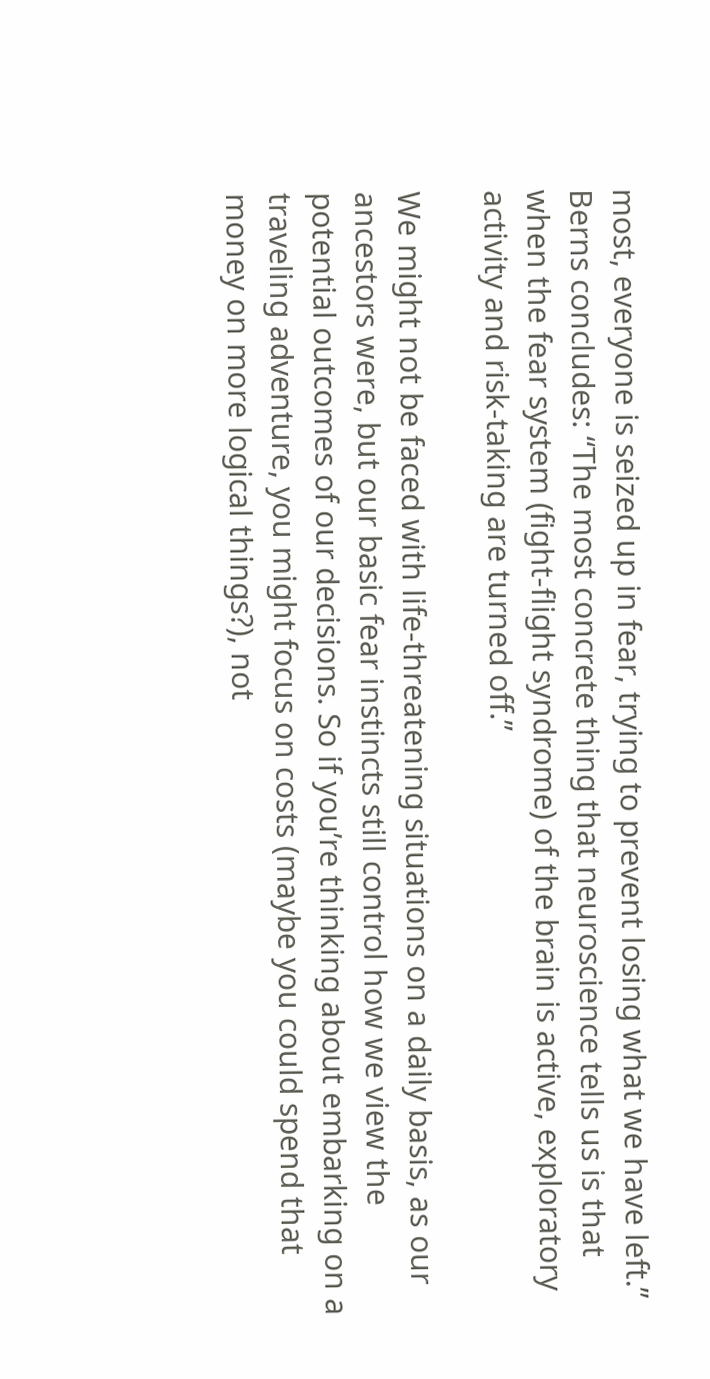most, everyone is seized up in fear, trying to prevent losing what we have left.” Berns concludes: “The most concrete thing that neuroscience tells us is that when the fear system (fight-flight syndrome) of the brain is active, exploratory activity and risk-taking are turned off.”

We might not be faced with life-threatening situations on a daily basis, as our ancestors were, but our basic fear instincts still control how we view the potential outcomes of our decisions. So if you’re thinking about embarking on a traveling adventure, you might focus on costs (maybe you could spend that money on more logical things?), not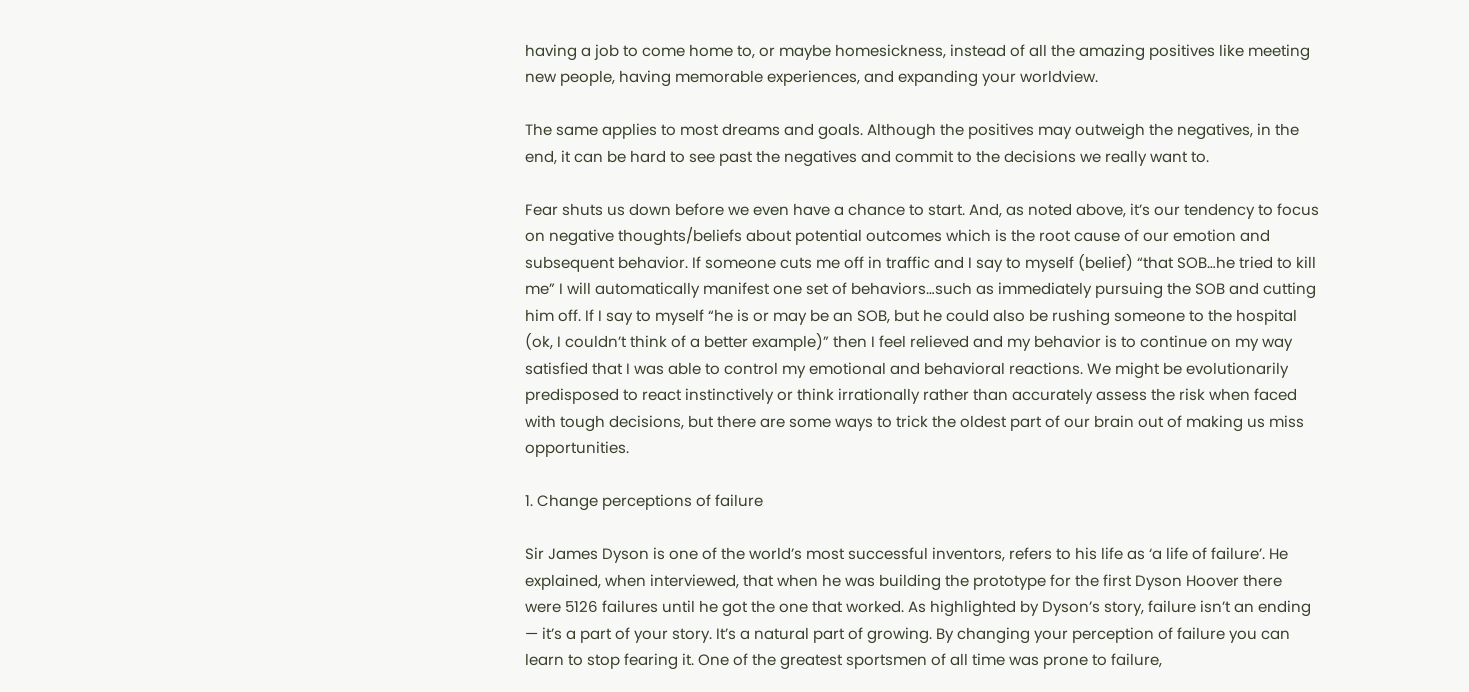having a job to come home to, or maybe homesickness, instead of all the amazing positives like meeting new people, having memorable experiences, and expanding your worldview.

The same applies to most dreams and goals. Although the positives may outweigh the negatives, in the end, it can be hard to see past the negatives and commit to the decisions we really want to.

Fear shuts us down before we even have a chance to start. And, as noted above, it’s our tendency to focus on negative thoughts/beliefs about potential outcomes which is the root cause of our emotion and subsequent behavior. If someone cuts me off in traffic and I say to myself (belief) “that SOB…he tried to kill me” I will automatically manifest one set of behaviors…such as immediately pursuing the SOB and cutting him off. If I say to myself “he is or may be an SOB, but he could also be rushing someone to the hospital (ok, I couldn’t think of a better example)” then I feel relieved and my behavior is to continue on my way satisfied that I was able to control my emotional and behavioral reactions. We might be evolutionarily predisposed to react instinctively or think irrationally rather than accurately assess the risk when faced with tough decisions, but there are some ways to trick the oldest part of our brain out of making us miss opportunities.

1. Change perceptions of failure

Sir James Dyson is one of the world’s most successful inventors, refers to his life as ‘a life of failure’. He explained, when interviewed, that when he was building the prototype for the first Dyson Hoover there were 5126 failures until he got the one that worked. As highlighted by Dyson’s story, failure isn’t an ending — it’s a part of your story. It’s a natural part of growing. By changing your perception of failure you can learn to stop fearing it. One of the greatest sportsmen of all time was prone to failure,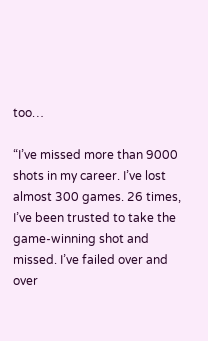too…

“I’ve missed more than 9000 shots in my career. I’ve lost almost 300 games. 26 times, I’ve been trusted to take the game-winning shot and missed. I’ve failed over and over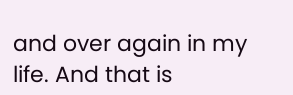and over again in my life. And that is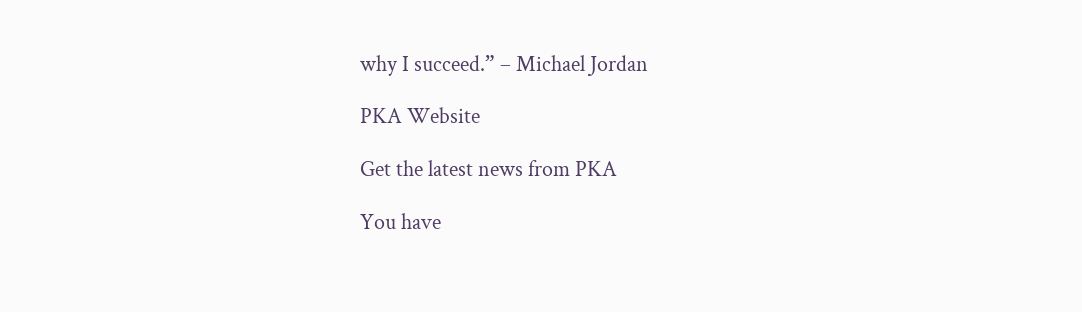why I succeed.” – Michael Jordan

PKA Website

Get the latest news from PKA

You have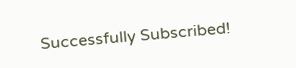Successfully Subscribed!